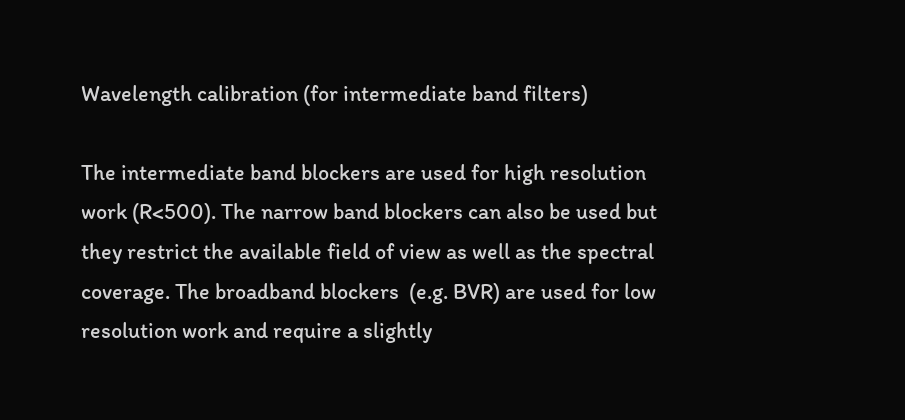Wavelength calibration (for intermediate band filters)

The intermediate band blockers are used for high resolution work (R<500). The narrow band blockers can also be used but they restrict the available field of view as well as the spectral coverage. The broadband blockers  (e.g. BVR) are used for low resolution work and require a slightly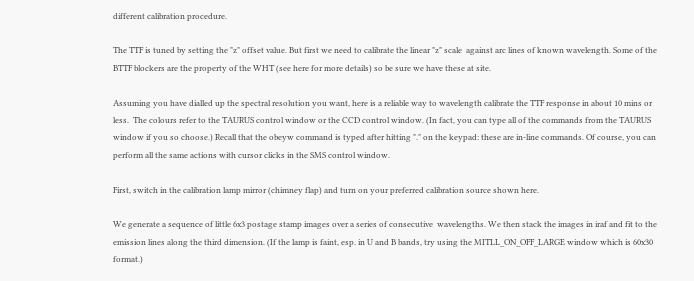different calibration procedure.

The TTF is tuned by setting the "z" offset value. But first we need to calibrate the linear "z" scale  against arc lines of known wavelength. Some of the BTTF blockers are the property of the WHT (see here for more details) so be sure we have these at site.

Assuming you have dialled up the spectral resolution you want, here is a reliable way to wavelength calibrate the TTF response in about 10 mins or less.  The colours refer to the TAURUS control window or the CCD control window. (In fact, you can type all of the commands from the TAURUS window if you so choose.) Recall that the obeyw command is typed after hitting "." on the keypad: these are in-line commands. Of course, you can perform all the same actions with cursor clicks in the SMS control window.

First, switch in the calibration lamp mirror (chimney flap) and turn on your preferred calibration source shown here.

We generate a sequence of little 6x3 postage stamp images over a series of consecutive  wavelengths. We then stack the images in iraf and fit to the emission lines along the third dimension. (If the lamp is faint, esp. in U and B bands, try using the MITLL_ON_OFF_LARGE window which is 60x30 format.)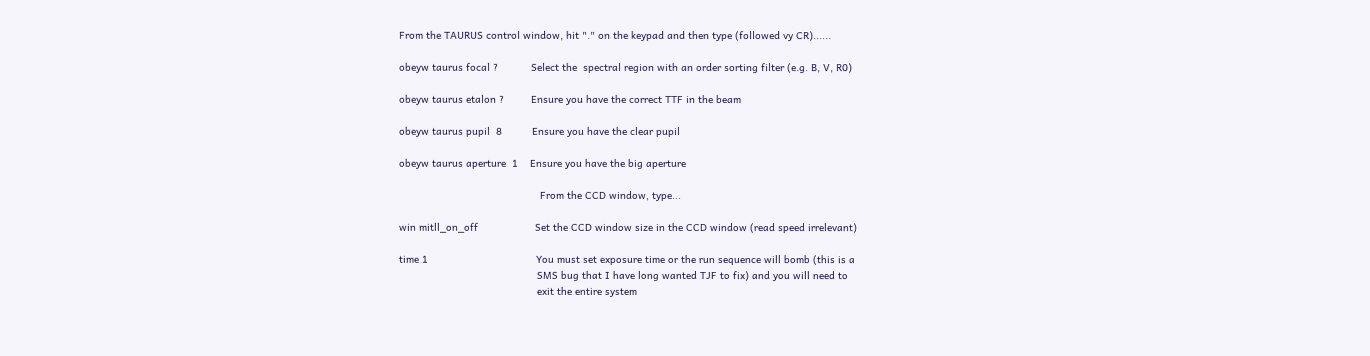From the TAURUS control window, hit "." on the keypad and then type (followed vy CR)......

obeyw taurus focal ?           Select the  spectral region with an order sorting filter (e.g. B, V, R0)

obeyw taurus etalon ?         Ensure you have the correct TTF in the beam

obeyw taurus pupil  8          Ensure you have the clear pupil

obeyw taurus aperture  1    Ensure you have the big aperture

                                               From the CCD window, type...

win mitll_on_off                   Set the CCD window size in the CCD window (read speed irrelevant)

time 1                                    You must set exposure time or the run sequence will bomb (this is a
                                              SMS bug that I have long wanted TJF to fix) and you will need to
                                              exit the entire system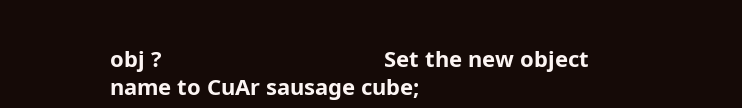obj ?                                     Set the new object name to CuAr sausage cube;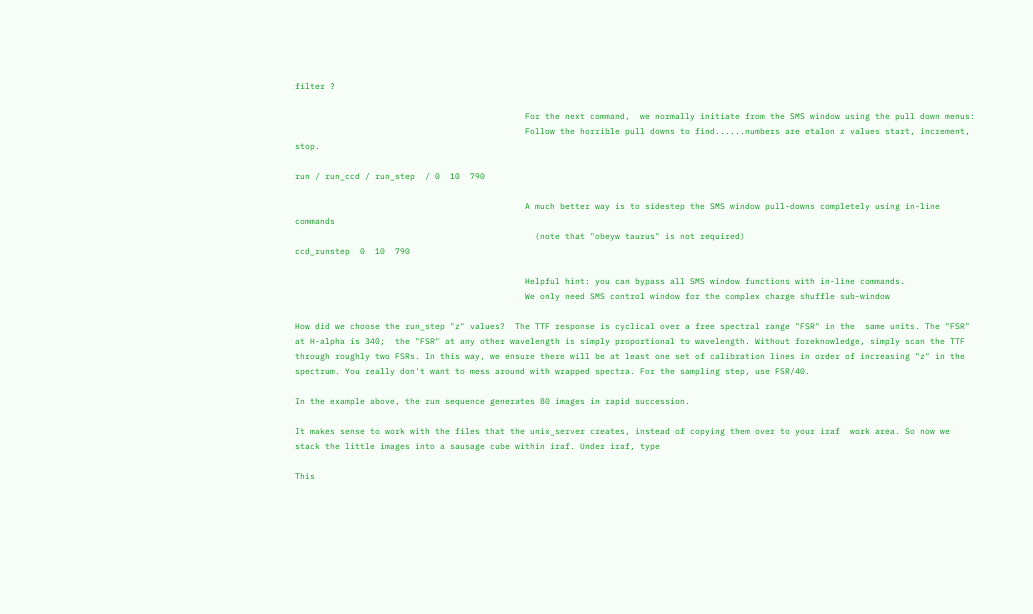filter ?

                                              For the next command,  we normally initiate from the SMS window using the pull down menus:
                                              Follow the horrible pull downs to find......numbers are etalon z values start, increment, stop.

run / run_ccd / run_step  / 0  10  790

                                              A much better way is to sidestep the SMS window pull-downs completely using in-line commands
                                                (note that "obeyw taurus" is not required)
ccd_runstep  0  10  790

                                              Helpful hint: you can bypass all SMS window functions with in-line commands.
                                              We only need SMS control window for the complex charge shuffle sub-window

How did we choose the run_step "z" values?  The TTF response is cyclical over a free spectral range "FSR" in the  same units. The "FSR" at H-alpha is 340;  the "FSR" at any other wavelength is simply proportional to wavelength. Without foreknowledge, simply scan the TTF through roughly two FSRs. In this way, we ensure there will be at least one set of calibration lines in order of increasing "z" in the spectrum. You really don't want to mess around with wrapped spectra. For the sampling step, use FSR/40.

In the example above, the run sequence generates 80 images in rapid succession.

It makes sense to work with the files that the unix_server creates, instead of copying them over to your iraf  work area. So now we stack the little images into a sausage cube within iraf. Under iraf, type

This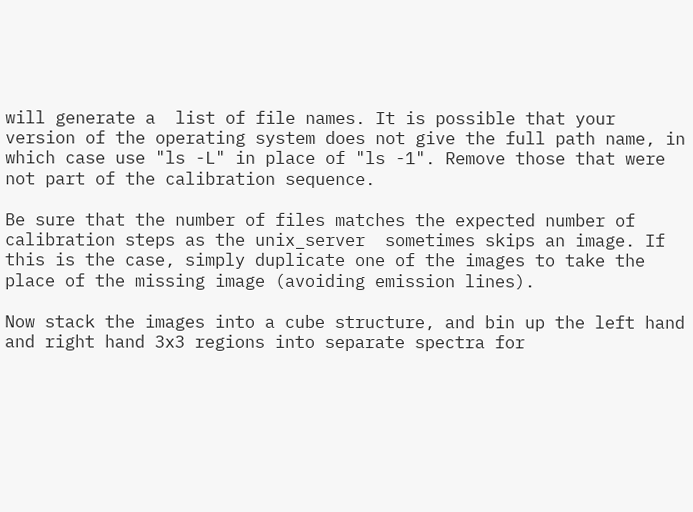will generate a  list of file names. It is possible that your version of the operating system does not give the full path name, in which case use "ls -L" in place of "ls -1". Remove those that were not part of the calibration sequence.

Be sure that the number of files matches the expected number of calibration steps as the unix_server  sometimes skips an image. If this is the case, simply duplicate one of the images to take the place of the missing image (avoiding emission lines).

Now stack the images into a cube structure, and bin up the left hand and right hand 3x3 regions into separate spectra for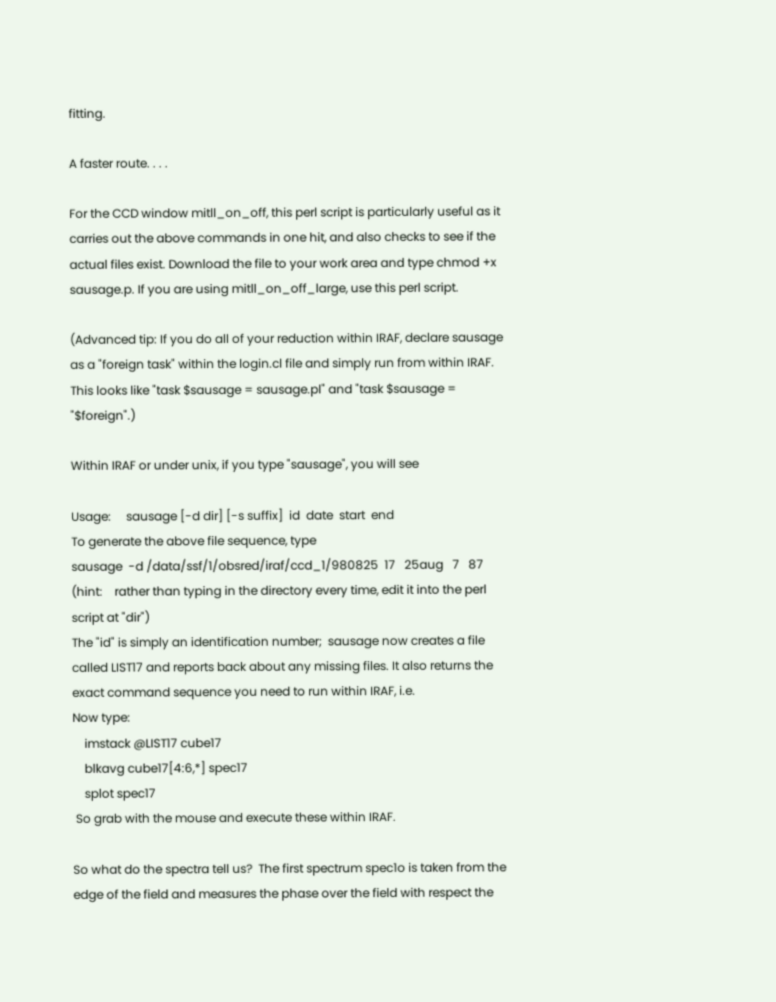fitting.

A faster route. . . .

For the CCD window mitll_on_off, this perl script is particularly useful as it carries out the above commands in one hit, and also checks to see if the actual files exist. Download the file to your work area and type chmod +x sausage.p. If you are using mitll_on_off_large, use this perl script.

(Advanced tip: If you do all of your reduction within IRAF, declare sausage as a "foreign task" within the login.cl file and simply run from within IRAF. This looks like "task $sausage = sausage.pl" and "task $sausage = "$foreign".)

Within IRAF or under unix, if you type "sausage", you will see

Usage:     sausage [-d dir] [-s suffix]  id  date  start  end
To generate the above file sequence, type
sausage  -d /data/ssf/1/obsred/iraf/ccd_1/980825  17   25aug   7   87                        (hint:    rather than typing in the directory every time, edit it into the perl script at "dir")
The "id" is simply an identification number;  sausage now creates a file called LIST17 and reports back about any missing files. It also returns the exact command sequence you need to run within IRAF, i.e.
Now type:
    imstack @LIST17 cube17
    blkavg cube17[4:6,*] spec17
    splot spec17
 So grab with the mouse and execute these within IRAF.

So what do the spectra tell us?  The first spectrum spec1o is taken from the edge of the field and measures the phase over the field with respect the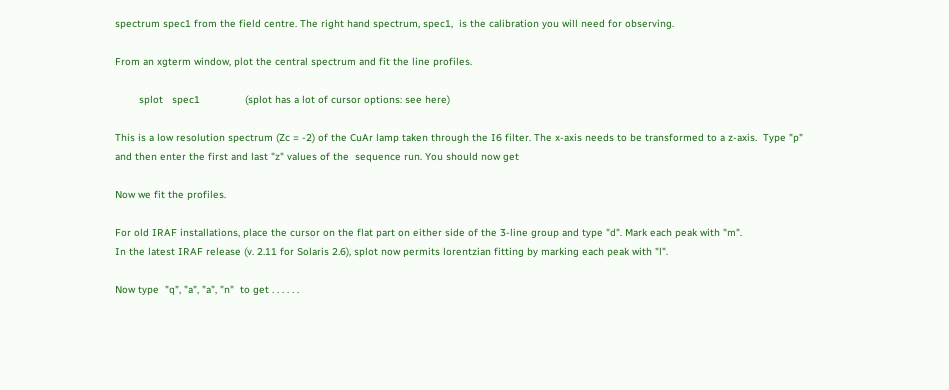spectrum spec1 from the field centre. The right hand spectrum, spec1,  is the calibration you will need for observing.

From an xgterm window, plot the central spectrum and fit the line profiles.

        splot   spec1               (splot has a lot of cursor options: see here)

This is a low resolution spectrum (Zc = -2) of the CuAr lamp taken through the I6 filter. The x-axis needs to be transformed to a z-axis.  Type "p" and then enter the first and last "z" values of the  sequence run. You should now get

Now we fit the profiles.

For old IRAF installations, place the cursor on the flat part on either side of the 3-line group and type "d". Mark each peak with "m".
In the latest IRAF release (v. 2.11 for Solaris 2.6), splot now permits lorentzian fitting by marking each peak with "l".

Now type  "q", "a", "a", "n"  to get . . . . . .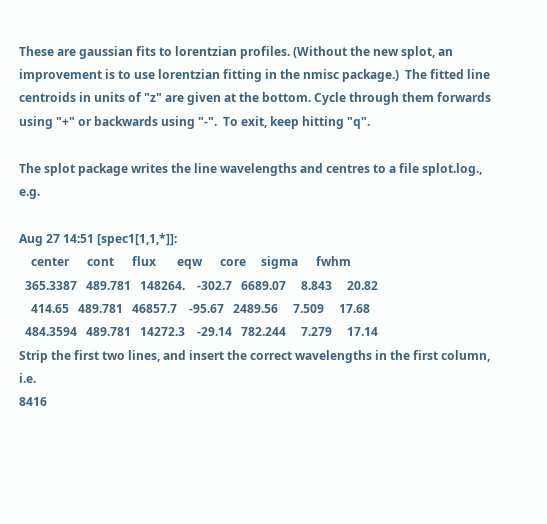These are gaussian fits to lorentzian profiles. (Without the new splot, an improvement is to use lorentzian fitting in the nmisc package.)  The fitted line centroids in units of "z" are given at the bottom. Cycle through them forwards using "+" or backwards using "-".  To exit, keep hitting "q".

The splot package writes the line wavelengths and centres to a file splot.log., e.g.

Aug 27 14:51 [spec1[1,1,*]]:
    center      cont      flux       eqw      core     sigma      fwhm
  365.3387   489.781   148264.    -302.7   6689.07     8.843     20.82
    414.65   489.781   46857.7    -95.67   2489.56     7.509     17.68
  484.3594   489.781   14272.3    -29.14   782.244     7.279     17.14
Strip the first two lines, and insert the correct wavelengths in the first column, i.e.
8416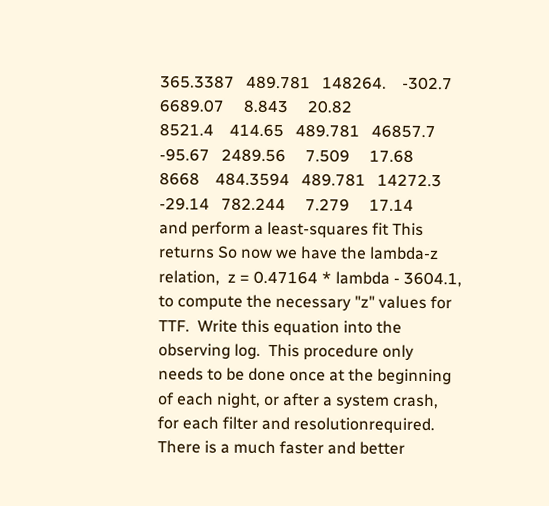365.3387   489.781   148264.    -302.7   6689.07     8.843     20.82
8521.4    414.65   489.781   46857.7    -95.67   2489.56     7.509     17.68
8668    484.3594   489.781   14272.3    -29.14   782.244     7.279     17.14
and perform a least-squares fit This returns So now we have the lambda-z relation,  z = 0.47164 * lambda - 3604.1, to compute the necessary "z" values for TTF.  Write this equation into the observing log.  This procedure only needs to be done once at the beginning of each night, or after a system crash, for each filter and resolutionrequired. There is a much faster and better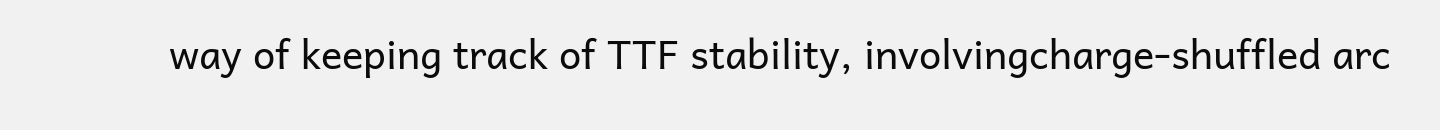way of keeping track of TTF stability, involvingcharge-shuffled arc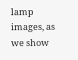lamp images, as we show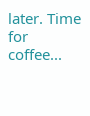later. Time for coffee...